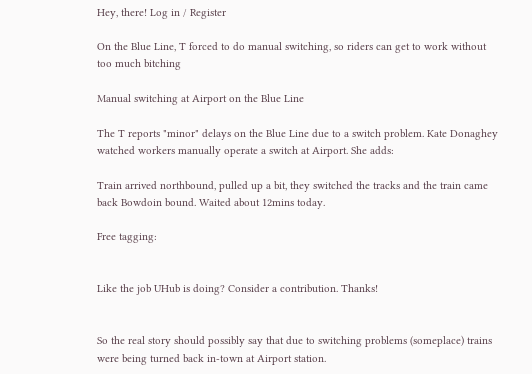Hey, there! Log in / Register

On the Blue Line, T forced to do manual switching, so riders can get to work without too much bitching

Manual switching at Airport on the Blue Line

The T reports "minor" delays on the Blue Line due to a switch problem. Kate Donaghey watched workers manually operate a switch at Airport. She adds:

Train arrived northbound, pulled up a bit, they switched the tracks and the train came back Bowdoin bound. Waited about 12mins today.

Free tagging:


Like the job UHub is doing? Consider a contribution. Thanks!


So the real story should possibly say that due to switching problems (someplace) trains were being turned back in-town at Airport station.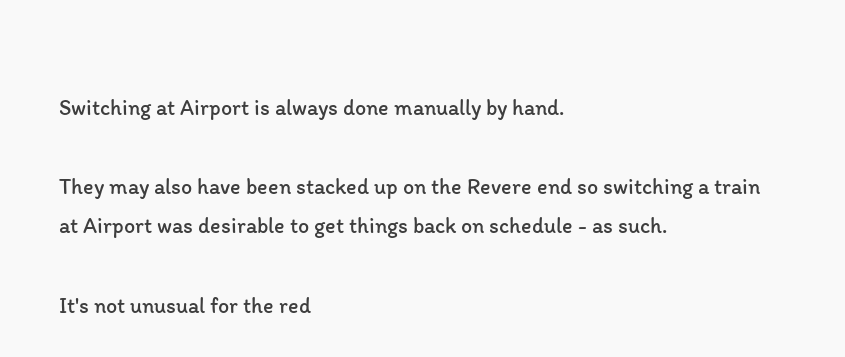Switching at Airport is always done manually by hand.

They may also have been stacked up on the Revere end so switching a train at Airport was desirable to get things back on schedule - as such.

It's not unusual for the red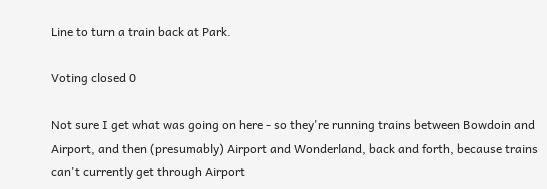Line to turn a train back at Park.

Voting closed 0

Not sure I get what was going on here - so they're running trains between Bowdoin and Airport, and then (presumably) Airport and Wonderland, back and forth, because trains can't currently get through Airport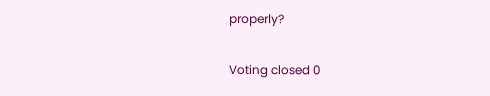properly?

Voting closed 0